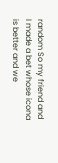random So my friend and I made a bet whose icona is better and we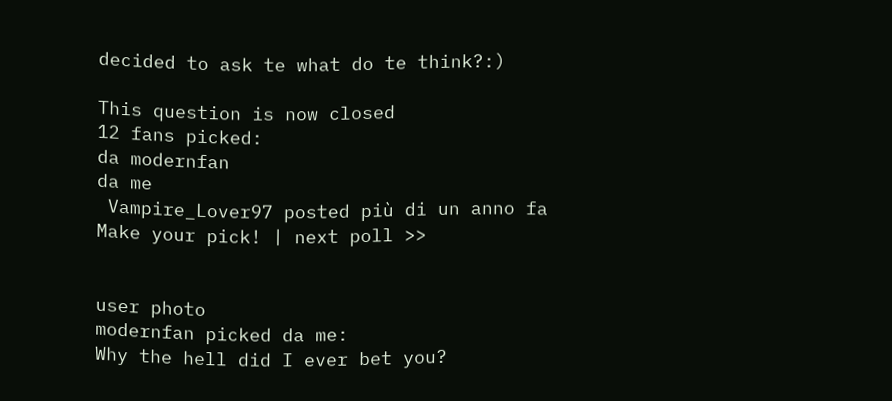decided to ask te what do te think?:)

This question is now closed
12 fans picked:
da modernfan
da me
 Vampire_Lover97 posted più di un anno fa
Make your pick! | next poll >>


user photo
modernfan picked da me:
Why the hell did I ever bet you?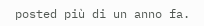posted più di un anno fa.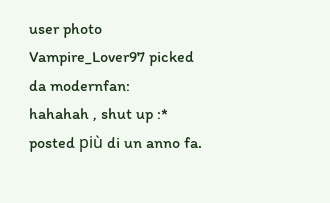user photo
Vampire_Lover97 picked da modernfan:
hahahah , shut up :*
posted più di un anno fa.